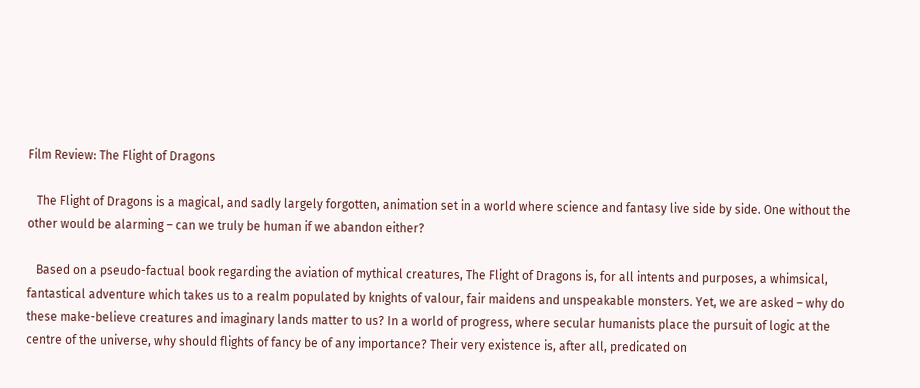Film Review: The Flight of Dragons

   The Flight of Dragons is a magical, and sadly largely forgotten, animation set in a world where science and fantasy live side by side. One without the other would be alarming – can we truly be human if we abandon either?

   Based on a pseudo-factual book regarding the aviation of mythical creatures, The Flight of Dragons is, for all intents and purposes, a whimsical, fantastical adventure which takes us to a realm populated by knights of valour, fair maidens and unspeakable monsters. Yet, we are asked – why do these make-believe creatures and imaginary lands matter to us? In a world of progress, where secular humanists place the pursuit of logic at the centre of the universe, why should flights of fancy be of any importance? Their very existence is, after all, predicated on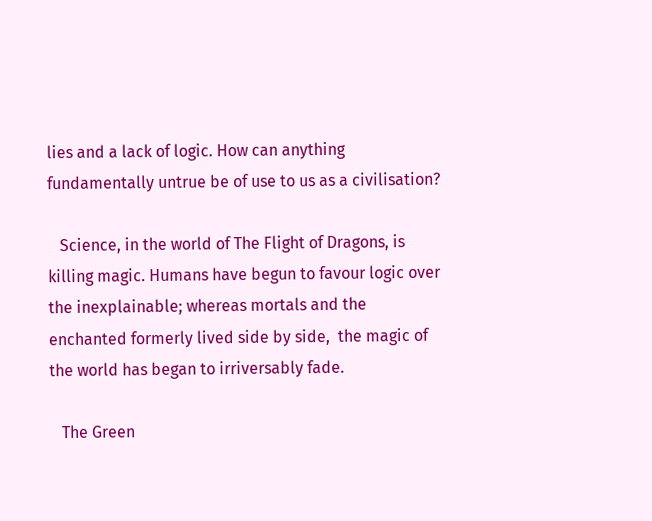lies and a lack of logic. How can anything fundamentally untrue be of use to us as a civilisation?

   Science, in the world of The Flight of Dragons, is killing magic. Humans have begun to favour logic over the inexplainable; whereas mortals and the enchanted formerly lived side by side,  the magic of the world has began to irriversably fade.

   The Green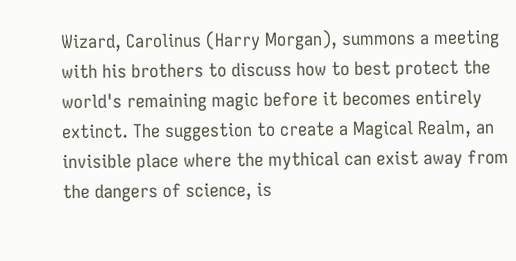Wizard, Carolinus (Harry Morgan), summons a meeting with his brothers to discuss how to best protect the world's remaining magic before it becomes entirely extinct. The suggestion to create a Magical Realm, an invisible place where the mythical can exist away from the dangers of science, is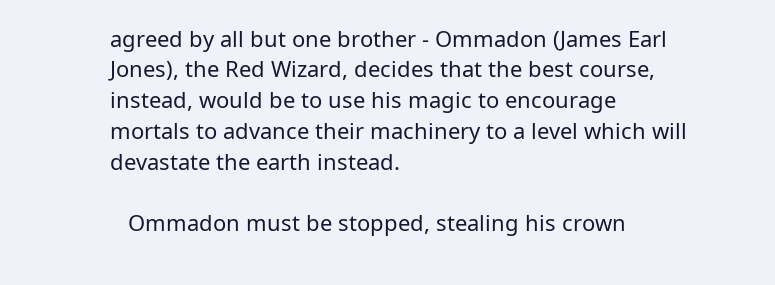agreed by all but one brother - Ommadon (James Earl Jones), the Red Wizard, decides that the best course, instead, would be to use his magic to encourage mortals to advance their machinery to a level which will devastate the earth instead.

   Ommadon must be stopped, stealing his crown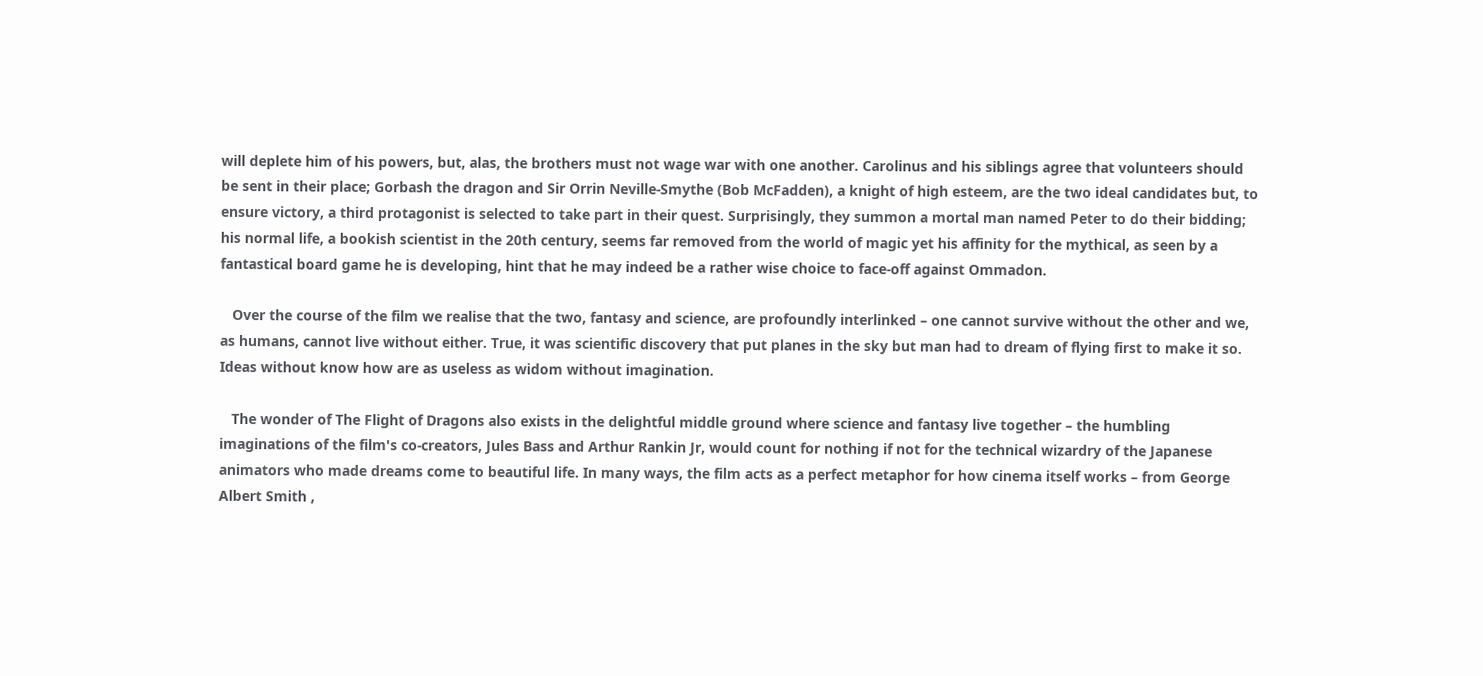will deplete him of his powers, but, alas, the brothers must not wage war with one another. Carolinus and his siblings agree that volunteers should be sent in their place; Gorbash the dragon and Sir Orrin Neville-Smythe (Bob McFadden), a knight of high esteem, are the two ideal candidates but, to ensure victory, a third protagonist is selected to take part in their quest. Surprisingly, they summon a mortal man named Peter to do their bidding; his normal life, a bookish scientist in the 20th century, seems far removed from the world of magic yet his affinity for the mythical, as seen by a fantastical board game he is developing, hint that he may indeed be a rather wise choice to face-off against Ommadon.

   Over the course of the film we realise that the two, fantasy and science, are profoundly interlinked – one cannot survive without the other and we, as humans, cannot live without either. True, it was scientific discovery that put planes in the sky but man had to dream of flying first to make it so. Ideas without know how are as useless as widom without imagination.

   The wonder of The Flight of Dragons also exists in the delightful middle ground where science and fantasy live together – the humbling imaginations of the film's co-creators, Jules Bass and Arthur Rankin Jr, would count for nothing if not for the technical wizardry of the Japanese animators who made dreams come to beautiful life. In many ways, the film acts as a perfect metaphor for how cinema itself works – from George Albert Smith ,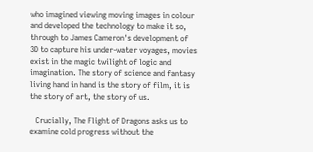who imagined viewing moving images in colour and developed the technology to make it so, through to James Cameron's development of 3D to capture his under-water voyages, movies exist in the magic twilight of logic and imagination. The story of science and fantasy living hand in hand is the story of film, it is the story of art, the story of us.

   Crucially, The Flight of Dragons asks us to examine cold progress without the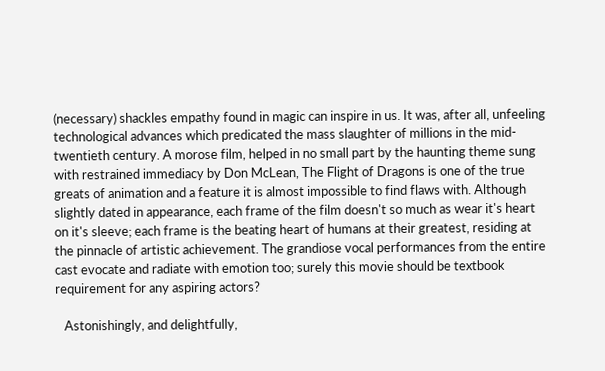(necessary) shackles empathy found in magic can inspire in us. It was, after all, unfeeling technological advances which predicated the mass slaughter of millions in the mid-twentieth century. A morose film, helped in no small part by the haunting theme sung with restrained immediacy by Don McLean, The Flight of Dragons is one of the true greats of animation and a feature it is almost impossible to find flaws with. Although slightly dated in appearance, each frame of the film doesn't so much as wear it's heart on it's sleeve; each frame is the beating heart of humans at their greatest, residing at the pinnacle of artistic achievement. The grandiose vocal performances from the entire cast evocate and radiate with emotion too; surely this movie should be textbook requirement for any aspiring actors?

   Astonishingly, and delightfully,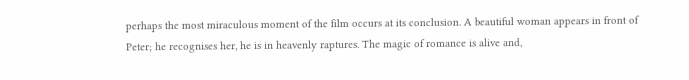perhaps the most miraculous moment of the film occurs at its conclusion. A beautiful woman appears in front of Peter; he recognises her, he is in heavenly raptures. The magic of romance is alive and,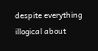despite everything illogical about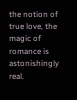the notion of true love, the magic of romance is astonishingly real.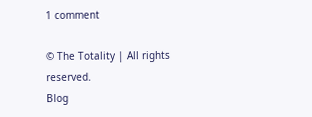1 comment

© The Totality | All rights reserved.
Blog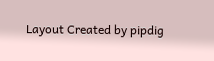Layout Created by pipdig